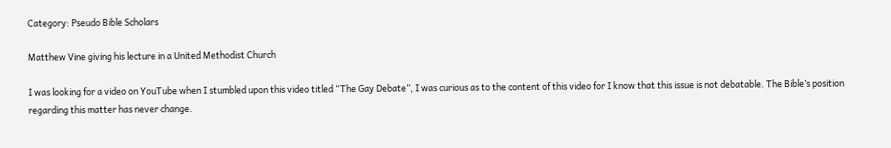Category: Pseudo Bible Scholars

Matthew Vine giving his lecture in a United Methodist Church

I was looking for a video on YouTube when I stumbled upon this video titled “The Gay Debate”, I was curious as to the content of this video for I know that this issue is not debatable. The Bible’s position regarding this matter has never change.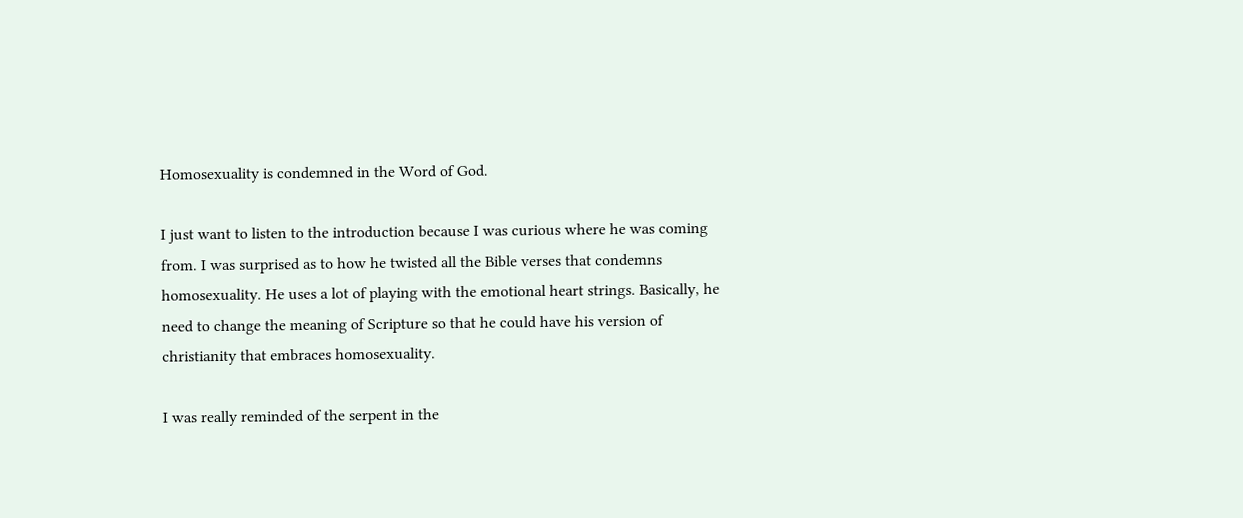Homosexuality is condemned in the Word of God.

I just want to listen to the introduction because I was curious where he was coming from. I was surprised as to how he twisted all the Bible verses that condemns homosexuality. He uses a lot of playing with the emotional heart strings. Basically, he need to change the meaning of Scripture so that he could have his version of christianity that embraces homosexuality.

I was really reminded of the serpent in the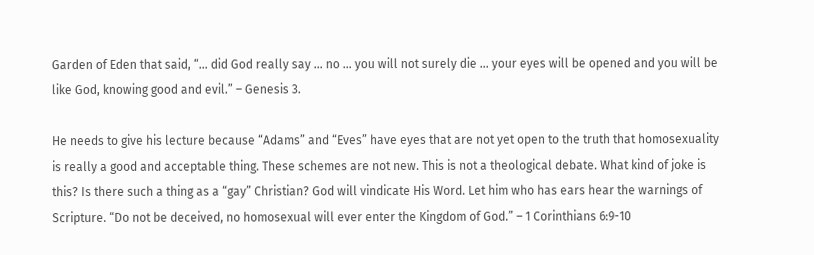Garden of Eden that said, “… did God really say … no … you will not surely die … your eyes will be opened and you will be like God, knowing good and evil.” – Genesis 3.

He needs to give his lecture because “Adams” and “Eves” have eyes that are not yet open to the truth that homosexuality is really a good and acceptable thing. These schemes are not new. This is not a theological debate. What kind of joke is this? Is there such a thing as a “gay” Christian? God will vindicate His Word. Let him who has ears hear the warnings of Scripture. “Do not be deceived, no homosexual will ever enter the Kingdom of God.” – 1 Corinthians 6:9-10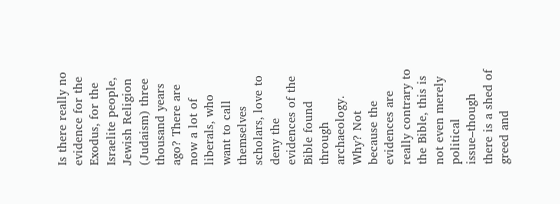Is there really no evidence for the Exodus, for the Israelite people, Jewish Religion (Judaism) three thousand years ago? There are now a lot of liberals, who want to call themselves scholars, love to deny the evidences of the Bible found through archaeology. Why? Not because the evidences are really contrary to the Bible, this is not even merely political issue–though there is a shed of greed and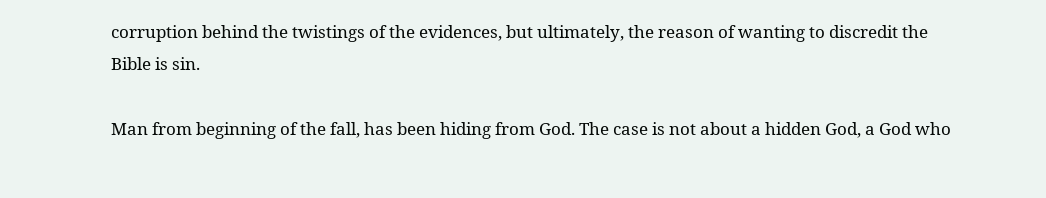corruption behind the twistings of the evidences, but ultimately, the reason of wanting to discredit the Bible is sin.

Man from beginning of the fall, has been hiding from God. The case is not about a hidden God, a God who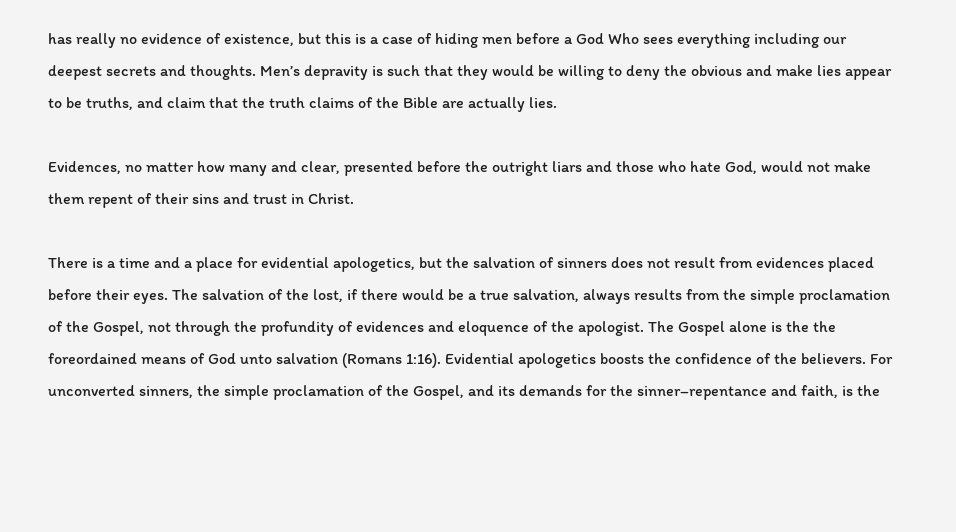has really no evidence of existence, but this is a case of hiding men before a God Who sees everything including our deepest secrets and thoughts. Men’s depravity is such that they would be willing to deny the obvious and make lies appear to be truths, and claim that the truth claims of the Bible are actually lies.

Evidences, no matter how many and clear, presented before the outright liars and those who hate God, would not make them repent of their sins and trust in Christ.

There is a time and a place for evidential apologetics, but the salvation of sinners does not result from evidences placed before their eyes. The salvation of the lost, if there would be a true salvation, always results from the simple proclamation of the Gospel, not through the profundity of evidences and eloquence of the apologist. The Gospel alone is the the foreordained means of God unto salvation (Romans 1:16). Evidential apologetics boosts the confidence of the believers. For unconverted sinners, the simple proclamation of the Gospel, and its demands for the sinner–repentance and faith, is the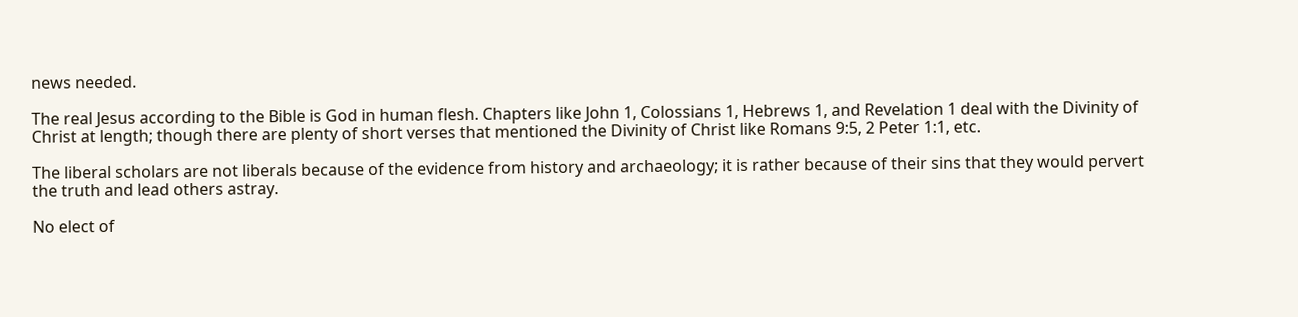news needed.

The real Jesus according to the Bible is God in human flesh. Chapters like John 1, Colossians 1, Hebrews 1, and Revelation 1 deal with the Divinity of Christ at length; though there are plenty of short verses that mentioned the Divinity of Christ like Romans 9:5, 2 Peter 1:1, etc.

The liberal scholars are not liberals because of the evidence from history and archaeology; it is rather because of their sins that they would pervert the truth and lead others astray.

No elect of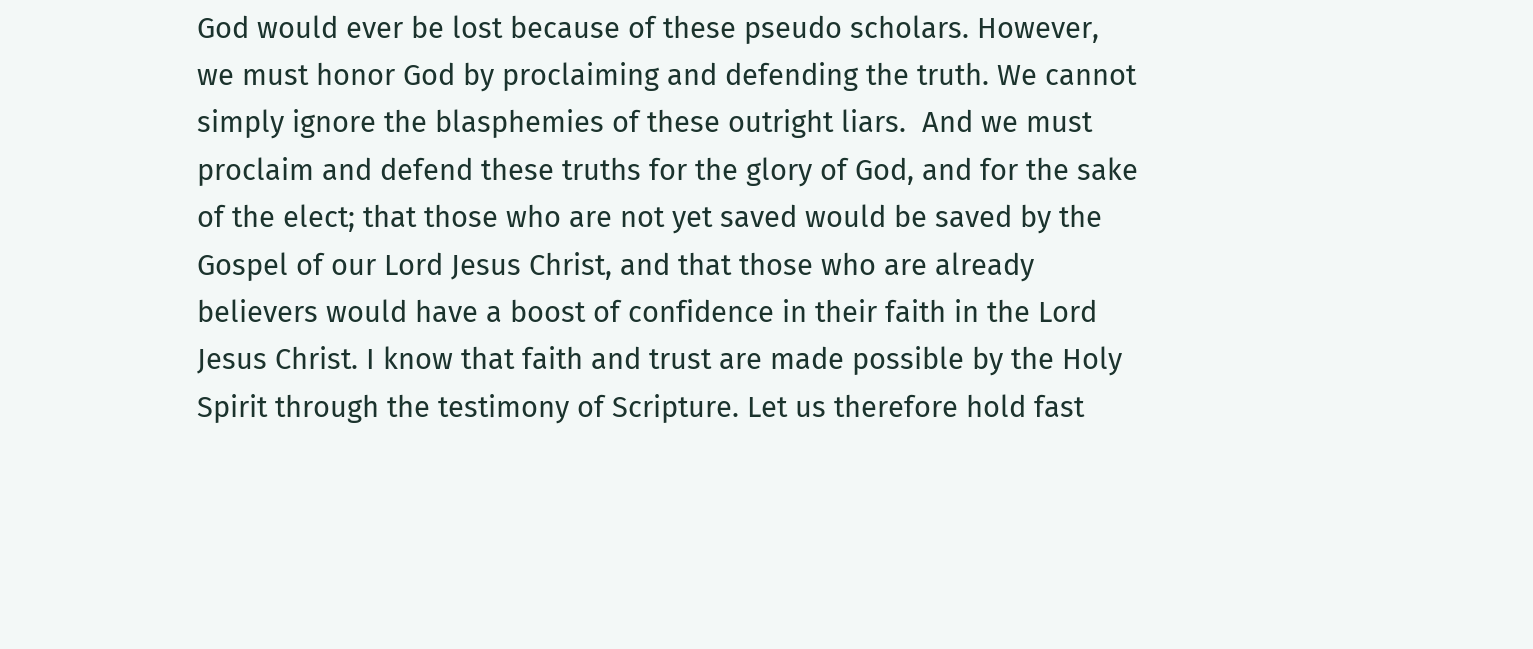God would ever be lost because of these pseudo scholars. However, we must honor God by proclaiming and defending the truth. We cannot simply ignore the blasphemies of these outright liars.  And we must proclaim and defend these truths for the glory of God, and for the sake of the elect; that those who are not yet saved would be saved by the Gospel of our Lord Jesus Christ, and that those who are already believers would have a boost of confidence in their faith in the Lord Jesus Christ. I know that faith and trust are made possible by the Holy Spirit through the testimony of Scripture. Let us therefore hold fast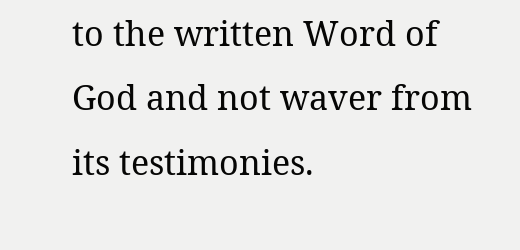to the written Word of God and not waver from its testimonies.